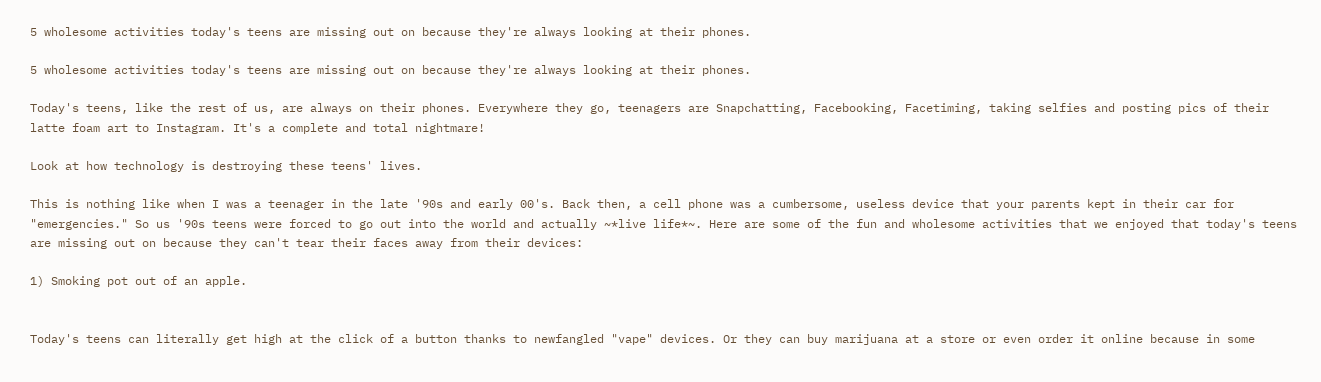5 wholesome activities today's teens are missing out on because they're always looking at their phones.

5 wholesome activities today's teens are missing out on because they're always looking at their phones.

Today's teens, like the rest of us, are always on their phones. Everywhere they go, teenagers are Snapchatting, Facebooking, Facetiming, taking selfies and posting pics of their latte foam art to Instagram. It's a complete and total nightmare!

Look at how technology is destroying these teens' lives.

This is nothing like when I was a teenager in the late '90s and early 00's. Back then, a cell phone was a cumbersome, useless device that your parents kept in their car for "emergencies." So us '90s teens were forced to go out into the world and actually ~*live life*~. Here are some of the fun and wholesome activities that we enjoyed that today's teens are missing out on because they can't tear their faces away from their devices:

1) Smoking pot out of an apple.


Today's teens can literally get high at the click of a button thanks to newfangled "vape" devices. Or they can buy marijuana at a store or even order it online because in some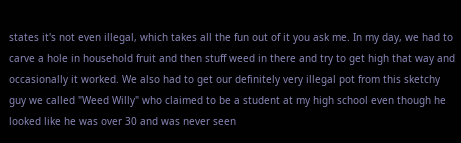states it's not even illegal, which takes all the fun out of it you ask me. In my day, we had to carve a hole in household fruit and then stuff weed in there and try to get high that way and occasionally it worked. We also had to get our definitely very illegal pot from this sketchy guy we called "Weed Willy" who claimed to be a student at my high school even though he looked like he was over 30 and was never seen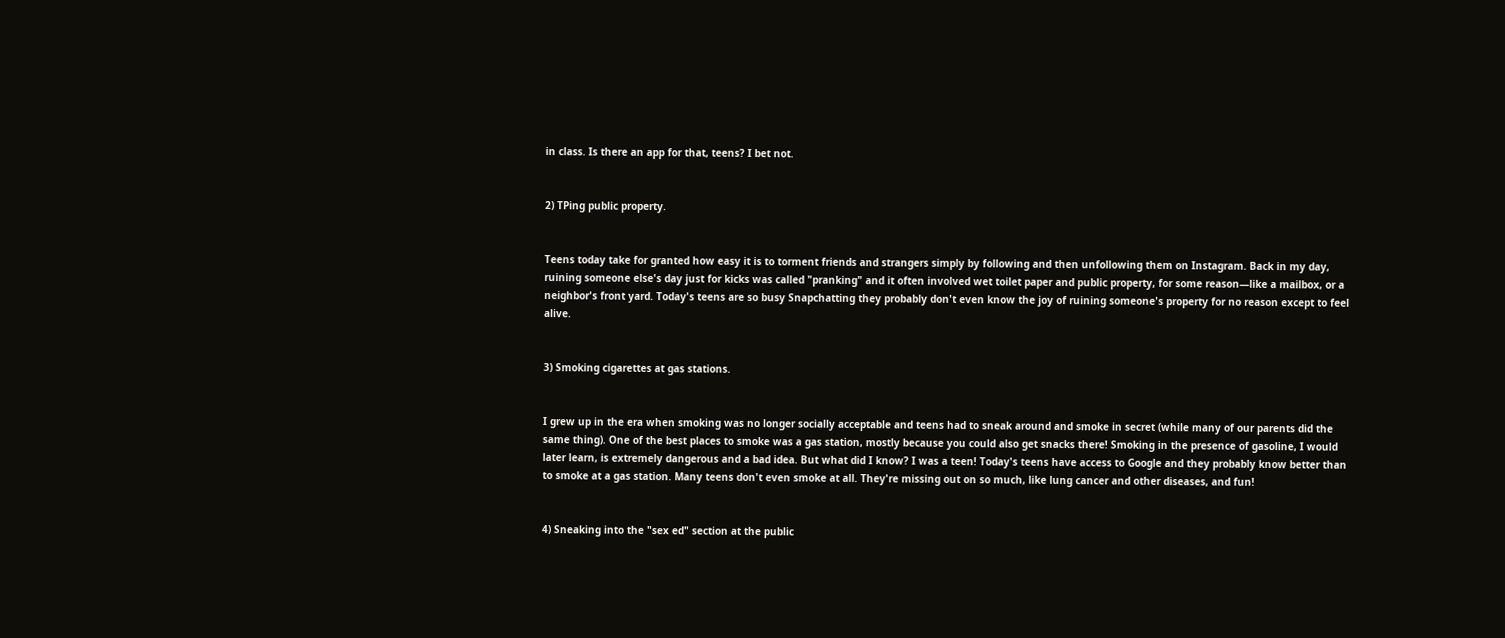in class. Is there an app for that, teens? I bet not.


2) TPing public property.


Teens today take for granted how easy it is to torment friends and strangers simply by following and then unfollowing them on Instagram. Back in my day, ruining someone else's day just for kicks was called "pranking" and it often involved wet toilet paper and public property, for some reason—like a mailbox, or a neighbor's front yard. Today's teens are so busy Snapchatting they probably don't even know the joy of ruining someone's property for no reason except to feel alive.


3) Smoking cigarettes at gas stations.


I grew up in the era when smoking was no longer socially acceptable and teens had to sneak around and smoke in secret (while many of our parents did the same thing). One of the best places to smoke was a gas station, mostly because you could also get snacks there! Smoking in the presence of gasoline, I would later learn, is extremely dangerous and a bad idea. But what did I know? I was a teen! Today's teens have access to Google and they probably know better than to smoke at a gas station. Many teens don't even smoke at all. They're missing out on so much, like lung cancer and other diseases, and fun!


4) Sneaking into the "sex ed" section at the public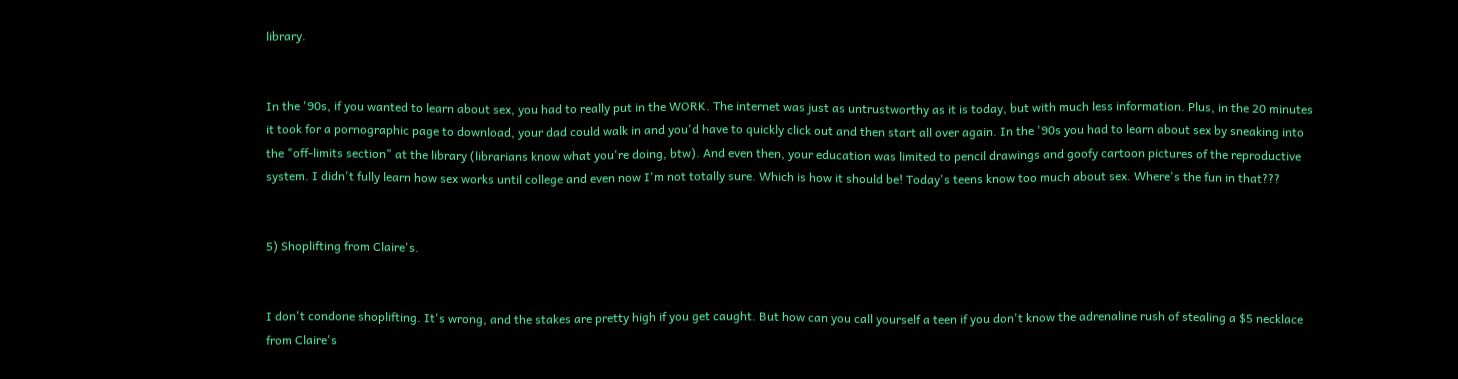library.


In the '90s, if you wanted to learn about sex, you had to really put in the WORK. The internet was just as untrustworthy as it is today, but with much less information. Plus, in the 20 minutes it took for a pornographic page to download, your dad could walk in and you'd have to quickly click out and then start all over again. In the '90s you had to learn about sex by sneaking into the "off-limits section" at the library (librarians know what you're doing, btw). And even then, your education was limited to pencil drawings and goofy cartoon pictures of the reproductive system. I didn't fully learn how sex works until college and even now I'm not totally sure. Which is how it should be! Today's teens know too much about sex. Where's the fun in that???


5) Shoplifting from Claire's.


I don't condone shoplifting. It's wrong, and the stakes are pretty high if you get caught. But how can you call yourself a teen if you don't know the adrenaline rush of stealing a $5 necklace from Claire's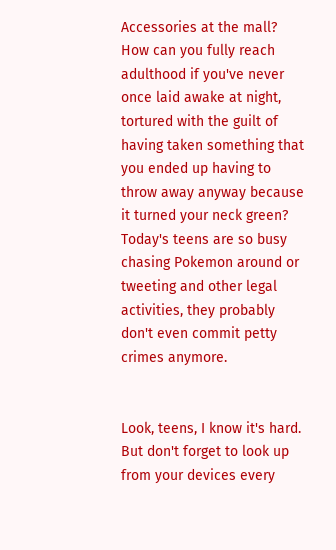Accessories at the mall? How can you fully reach adulthood if you've never once laid awake at night, tortured with the guilt of having taken something that you ended up having to throw away anyway because it turned your neck green? Today's teens are so busy chasing Pokemon around or tweeting and other legal activities, they probably don't even commit petty crimes anymore.


Look, teens, I know it's hard. But don't forget to look up from your devices every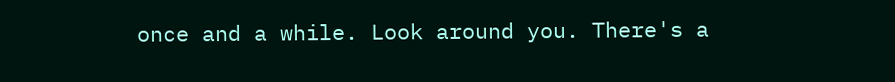once and a while. Look around you. There's a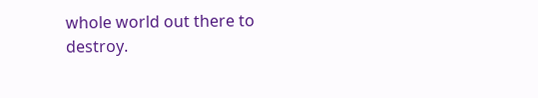whole world out there to destroy.